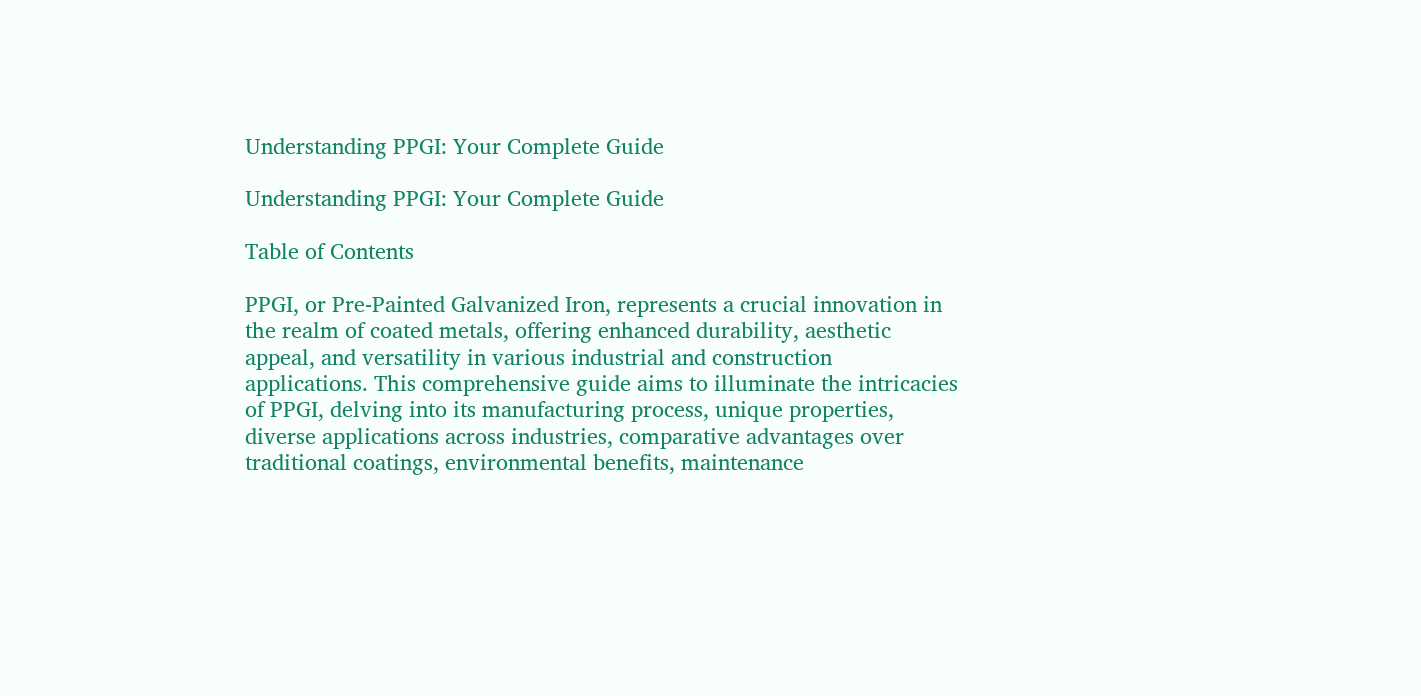Understanding PPGI: Your Complete Guide

Understanding PPGI: Your Complete Guide

Table of Contents

PPGI, or Pre-Painted Galvanized Iron, represents a crucial innovation in the realm of coated metals, offering enhanced durability, aesthetic appeal, and versatility in various industrial and construction applications. This comprehensive guide aims to illuminate the intricacies of PPGI, delving into its manufacturing process, unique properties, diverse applications across industries, comparative advantages over traditional coatings, environmental benefits, maintenance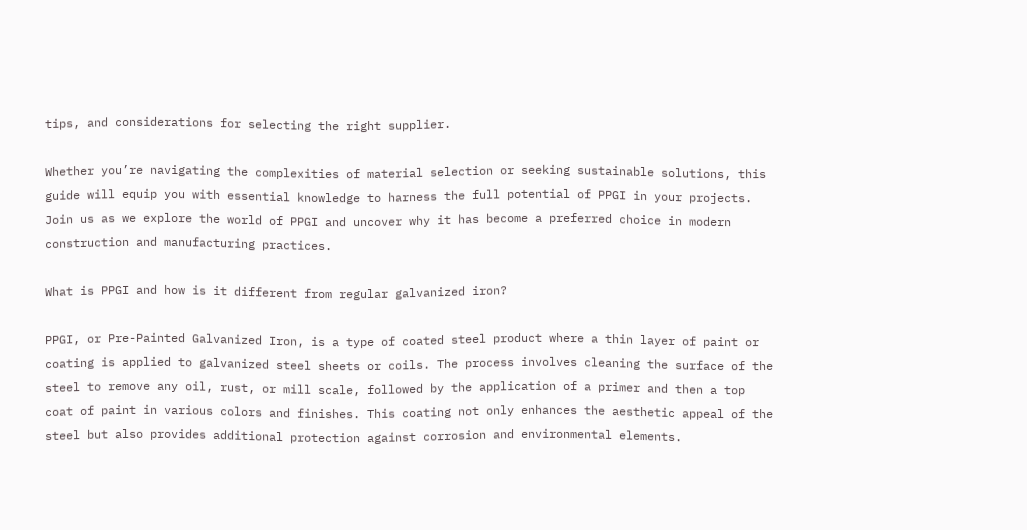tips, and considerations for selecting the right supplier.

Whether you’re navigating the complexities of material selection or seeking sustainable solutions, this guide will equip you with essential knowledge to harness the full potential of PPGI in your projects. Join us as we explore the world of PPGI and uncover why it has become a preferred choice in modern construction and manufacturing practices.

What is PPGI and how is it different from regular galvanized iron?

PPGI, or Pre-Painted Galvanized Iron, is a type of coated steel product where a thin layer of paint or coating is applied to galvanized steel sheets or coils. The process involves cleaning the surface of the steel to remove any oil, rust, or mill scale, followed by the application of a primer and then a top coat of paint in various colors and finishes. This coating not only enhances the aesthetic appeal of the steel but also provides additional protection against corrosion and environmental elements.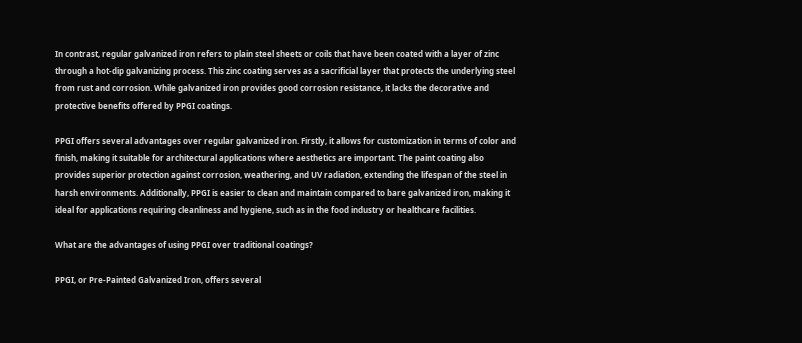In contrast, regular galvanized iron refers to plain steel sheets or coils that have been coated with a layer of zinc through a hot-dip galvanizing process. This zinc coating serves as a sacrificial layer that protects the underlying steel from rust and corrosion. While galvanized iron provides good corrosion resistance, it lacks the decorative and protective benefits offered by PPGI coatings.

PPGI offers several advantages over regular galvanized iron. Firstly, it allows for customization in terms of color and finish, making it suitable for architectural applications where aesthetics are important. The paint coating also provides superior protection against corrosion, weathering, and UV radiation, extending the lifespan of the steel in harsh environments. Additionally, PPGI is easier to clean and maintain compared to bare galvanized iron, making it ideal for applications requiring cleanliness and hygiene, such as in the food industry or healthcare facilities.

What are the advantages of using PPGI over traditional coatings?

PPGI, or Pre-Painted Galvanized Iron, offers several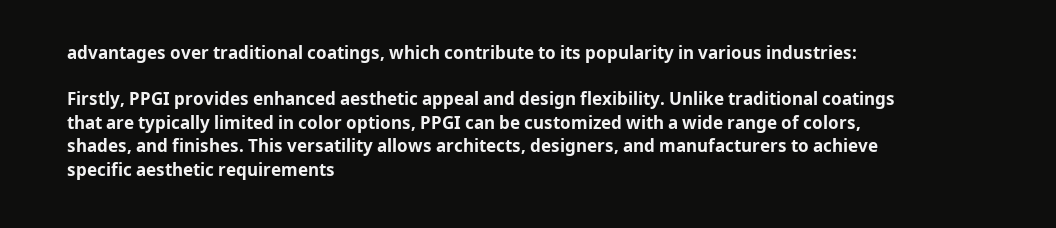advantages over traditional coatings, which contribute to its popularity in various industries:

Firstly, PPGI provides enhanced aesthetic appeal and design flexibility. Unlike traditional coatings that are typically limited in color options, PPGI can be customized with a wide range of colors, shades, and finishes. This versatility allows architects, designers, and manufacturers to achieve specific aesthetic requirements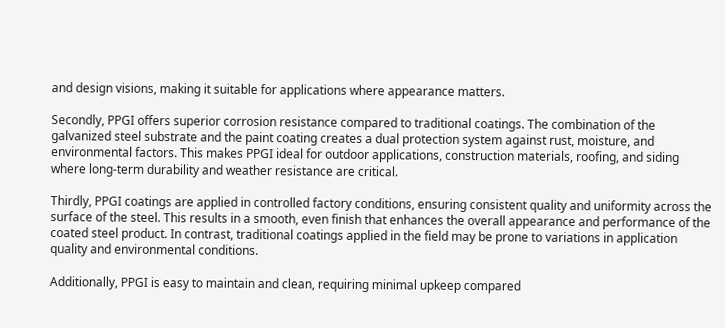and design visions, making it suitable for applications where appearance matters.

Secondly, PPGI offers superior corrosion resistance compared to traditional coatings. The combination of the galvanized steel substrate and the paint coating creates a dual protection system against rust, moisture, and environmental factors. This makes PPGI ideal for outdoor applications, construction materials, roofing, and siding where long-term durability and weather resistance are critical.

Thirdly, PPGI coatings are applied in controlled factory conditions, ensuring consistent quality and uniformity across the surface of the steel. This results in a smooth, even finish that enhances the overall appearance and performance of the coated steel product. In contrast, traditional coatings applied in the field may be prone to variations in application quality and environmental conditions.

Additionally, PPGI is easy to maintain and clean, requiring minimal upkeep compared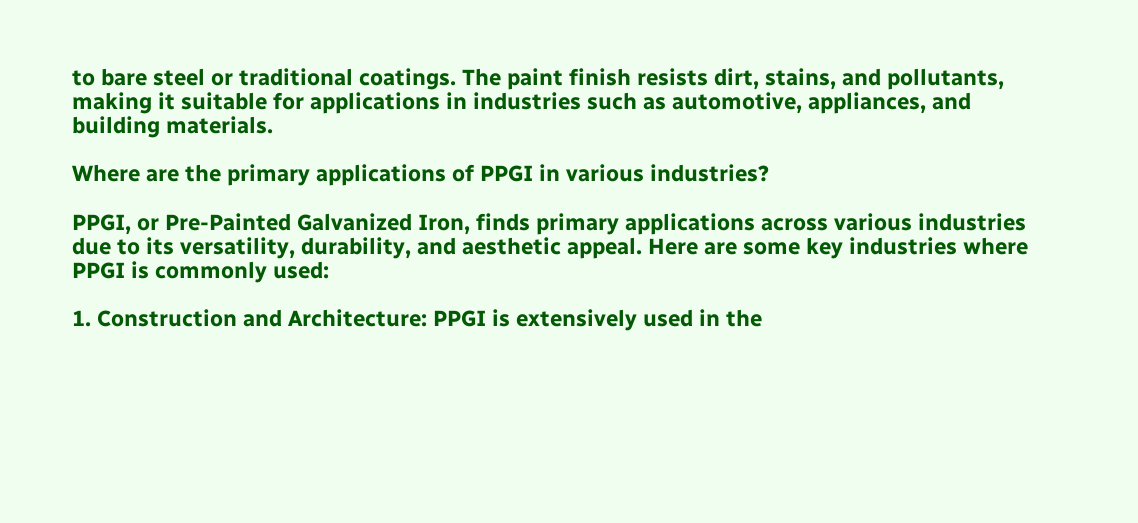to bare steel or traditional coatings. The paint finish resists dirt, stains, and pollutants, making it suitable for applications in industries such as automotive, appliances, and building materials.

Where are the primary applications of PPGI in various industries?

PPGI, or Pre-Painted Galvanized Iron, finds primary applications across various industries due to its versatility, durability, and aesthetic appeal. Here are some key industries where PPGI is commonly used:

1. Construction and Architecture: PPGI is extensively used in the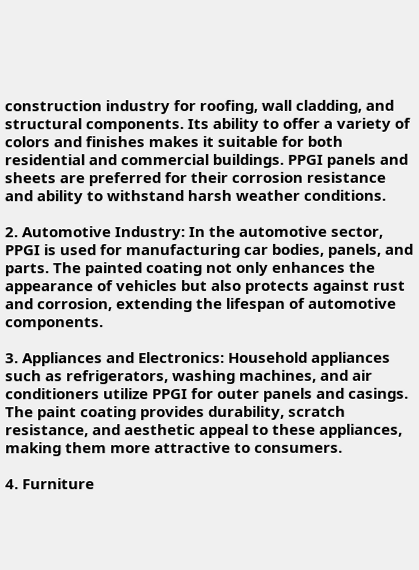construction industry for roofing, wall cladding, and structural components. Its ability to offer a variety of colors and finishes makes it suitable for both residential and commercial buildings. PPGI panels and sheets are preferred for their corrosion resistance and ability to withstand harsh weather conditions.

2. Automotive Industry: In the automotive sector, PPGI is used for manufacturing car bodies, panels, and parts. The painted coating not only enhances the appearance of vehicles but also protects against rust and corrosion, extending the lifespan of automotive components.

3. Appliances and Electronics: Household appliances such as refrigerators, washing machines, and air conditioners utilize PPGI for outer panels and casings. The paint coating provides durability, scratch resistance, and aesthetic appeal to these appliances, making them more attractive to consumers.

4. Furniture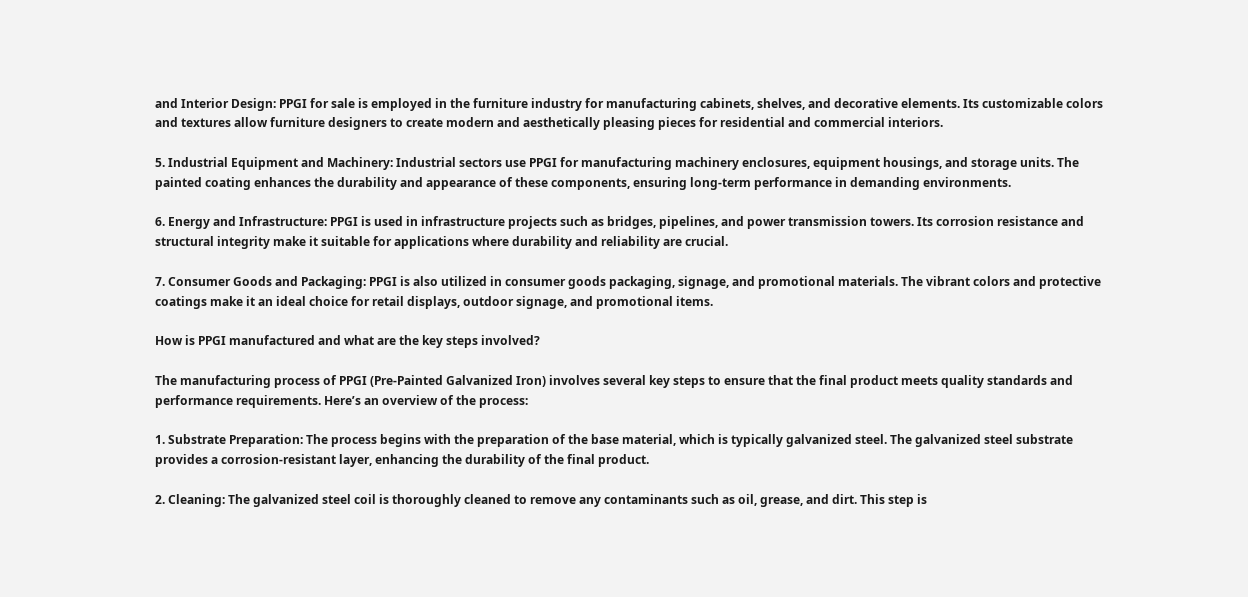and Interior Design: PPGI for sale is employed in the furniture industry for manufacturing cabinets, shelves, and decorative elements. Its customizable colors and textures allow furniture designers to create modern and aesthetically pleasing pieces for residential and commercial interiors.

5. Industrial Equipment and Machinery: Industrial sectors use PPGI for manufacturing machinery enclosures, equipment housings, and storage units. The painted coating enhances the durability and appearance of these components, ensuring long-term performance in demanding environments.

6. Energy and Infrastructure: PPGI is used in infrastructure projects such as bridges, pipelines, and power transmission towers. Its corrosion resistance and structural integrity make it suitable for applications where durability and reliability are crucial.

7. Consumer Goods and Packaging: PPGI is also utilized in consumer goods packaging, signage, and promotional materials. The vibrant colors and protective coatings make it an ideal choice for retail displays, outdoor signage, and promotional items.

How is PPGI manufactured and what are the key steps involved?

The manufacturing process of PPGI (Pre-Painted Galvanized Iron) involves several key steps to ensure that the final product meets quality standards and performance requirements. Here’s an overview of the process:

1. Substrate Preparation: The process begins with the preparation of the base material, which is typically galvanized steel. The galvanized steel substrate provides a corrosion-resistant layer, enhancing the durability of the final product.

2. Cleaning: The galvanized steel coil is thoroughly cleaned to remove any contaminants such as oil, grease, and dirt. This step is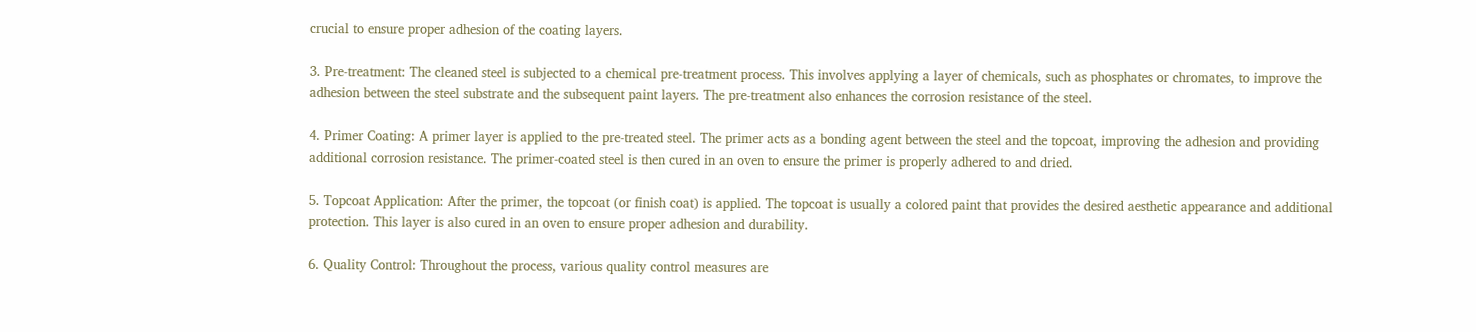crucial to ensure proper adhesion of the coating layers.

3. Pre-treatment: The cleaned steel is subjected to a chemical pre-treatment process. This involves applying a layer of chemicals, such as phosphates or chromates, to improve the adhesion between the steel substrate and the subsequent paint layers. The pre-treatment also enhances the corrosion resistance of the steel.

4. Primer Coating: A primer layer is applied to the pre-treated steel. The primer acts as a bonding agent between the steel and the topcoat, improving the adhesion and providing additional corrosion resistance. The primer-coated steel is then cured in an oven to ensure the primer is properly adhered to and dried.

5. Topcoat Application: After the primer, the topcoat (or finish coat) is applied. The topcoat is usually a colored paint that provides the desired aesthetic appearance and additional protection. This layer is also cured in an oven to ensure proper adhesion and durability.

6. Quality Control: Throughout the process, various quality control measures are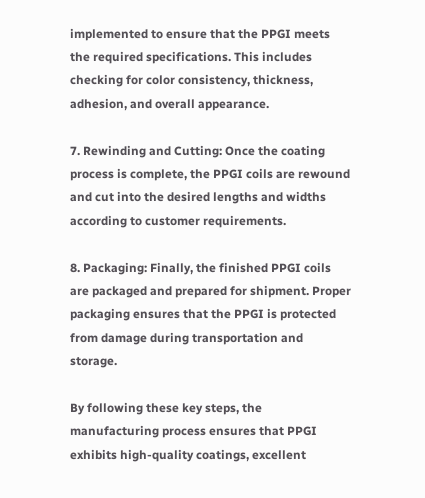implemented to ensure that the PPGI meets the required specifications. This includes checking for color consistency, thickness, adhesion, and overall appearance.

7. Rewinding and Cutting: Once the coating process is complete, the PPGI coils are rewound and cut into the desired lengths and widths according to customer requirements.

8. Packaging: Finally, the finished PPGI coils are packaged and prepared for shipment. Proper packaging ensures that the PPGI is protected from damage during transportation and storage.

By following these key steps, the manufacturing process ensures that PPGI exhibits high-quality coatings, excellent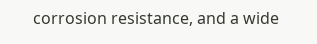corrosion resistance, and a wide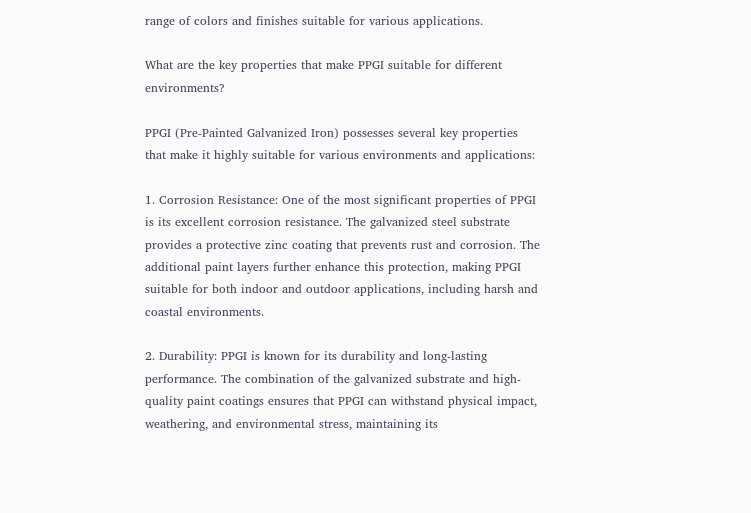range of colors and finishes suitable for various applications.

What are the key properties that make PPGI suitable for different environments?

PPGI (Pre-Painted Galvanized Iron) possesses several key properties that make it highly suitable for various environments and applications:

1. Corrosion Resistance: One of the most significant properties of PPGI is its excellent corrosion resistance. The galvanized steel substrate provides a protective zinc coating that prevents rust and corrosion. The additional paint layers further enhance this protection, making PPGI suitable for both indoor and outdoor applications, including harsh and coastal environments.

2. Durability: PPGI is known for its durability and long-lasting performance. The combination of the galvanized substrate and high-quality paint coatings ensures that PPGI can withstand physical impact, weathering, and environmental stress, maintaining its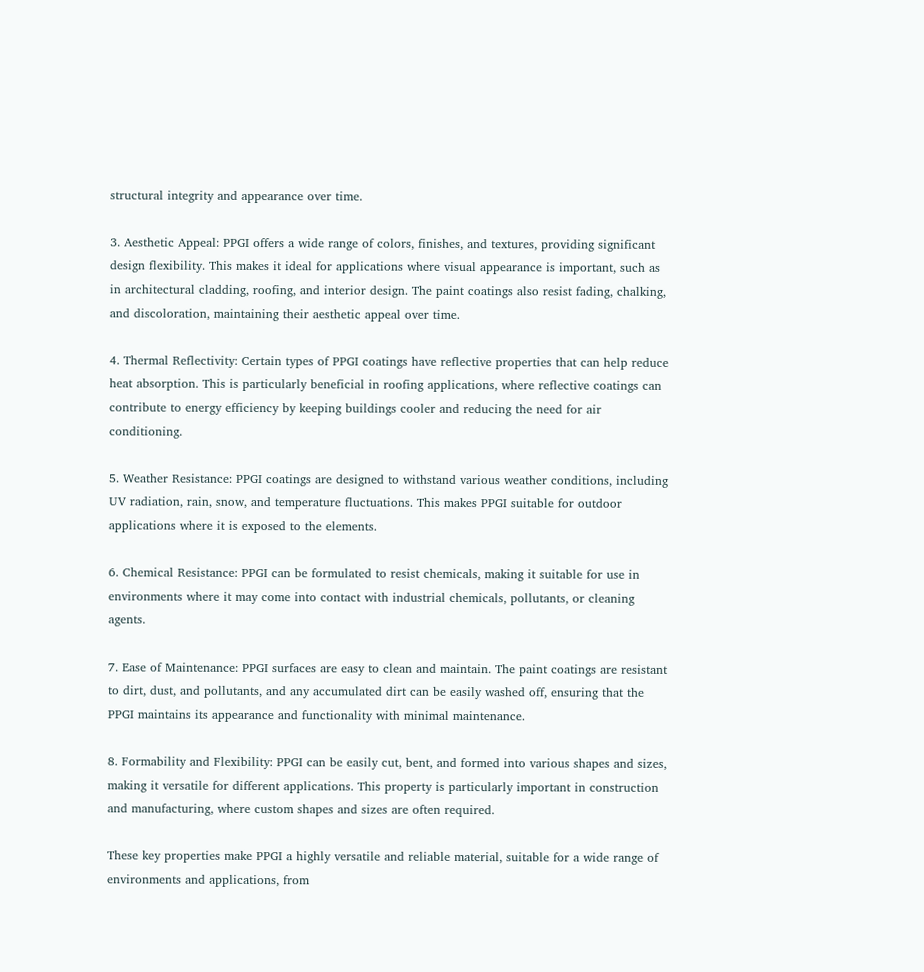structural integrity and appearance over time.

3. Aesthetic Appeal: PPGI offers a wide range of colors, finishes, and textures, providing significant design flexibility. This makes it ideal for applications where visual appearance is important, such as in architectural cladding, roofing, and interior design. The paint coatings also resist fading, chalking, and discoloration, maintaining their aesthetic appeal over time.

4. Thermal Reflectivity: Certain types of PPGI coatings have reflective properties that can help reduce heat absorption. This is particularly beneficial in roofing applications, where reflective coatings can contribute to energy efficiency by keeping buildings cooler and reducing the need for air conditioning.

5. Weather Resistance: PPGI coatings are designed to withstand various weather conditions, including UV radiation, rain, snow, and temperature fluctuations. This makes PPGI suitable for outdoor applications where it is exposed to the elements.

6. Chemical Resistance: PPGI can be formulated to resist chemicals, making it suitable for use in environments where it may come into contact with industrial chemicals, pollutants, or cleaning agents.

7. Ease of Maintenance: PPGI surfaces are easy to clean and maintain. The paint coatings are resistant to dirt, dust, and pollutants, and any accumulated dirt can be easily washed off, ensuring that the PPGI maintains its appearance and functionality with minimal maintenance.

8. Formability and Flexibility: PPGI can be easily cut, bent, and formed into various shapes and sizes, making it versatile for different applications. This property is particularly important in construction and manufacturing, where custom shapes and sizes are often required.

These key properties make PPGI a highly versatile and reliable material, suitable for a wide range of environments and applications, from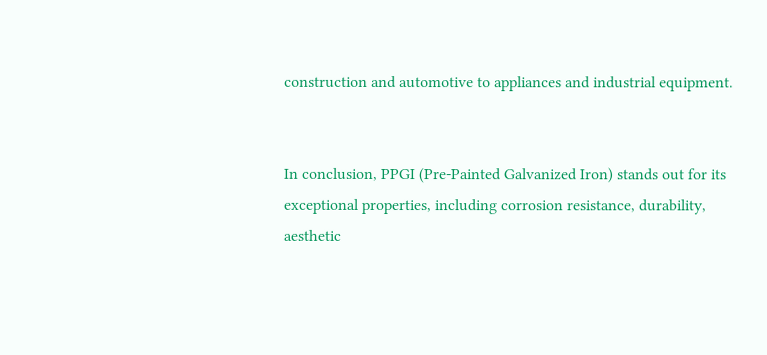construction and automotive to appliances and industrial equipment.


In conclusion, PPGI (Pre-Painted Galvanized Iron) stands out for its exceptional properties, including corrosion resistance, durability, aesthetic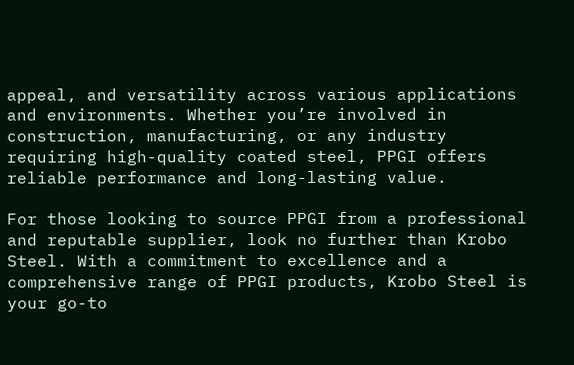appeal, and versatility across various applications and environments. Whether you’re involved in construction, manufacturing, or any industry requiring high-quality coated steel, PPGI offers reliable performance and long-lasting value.

For those looking to source PPGI from a professional and reputable supplier, look no further than Krobo Steel. With a commitment to excellence and a comprehensive range of PPGI products, Krobo Steel is your go-to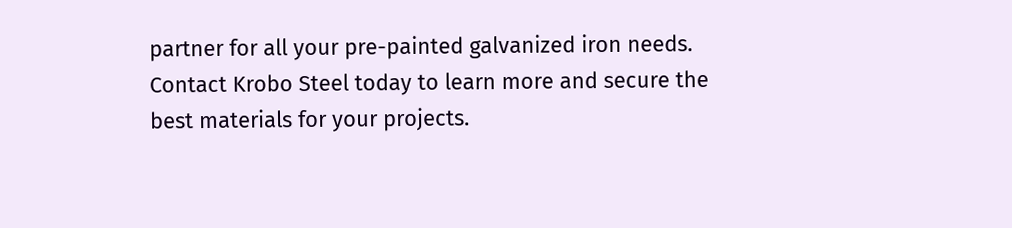partner for all your pre-painted galvanized iron needs. Contact Krobo Steel today to learn more and secure the best materials for your projects.